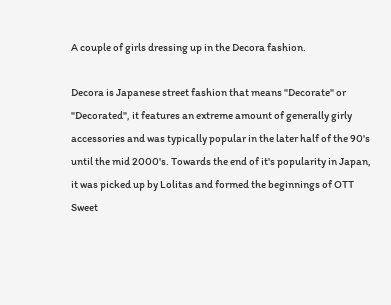A couple of girls dressing up in the Decora fashion.

Decora is Japanese street fashion that means "Decorate" or "Decorated", it features an extreme amount of generally girly accessories and was typically popular in the later half of the 90's until the mid 2000's. Towards the end of it's popularity in Japan, it was picked up by Lolitas and formed the beginnings of OTT Sweet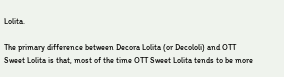Lolita.

The primary difference between Decora Lolita (or Decololi) and OTT Sweet Lolita is that, most of the time OTT Sweet Lolita tends to be more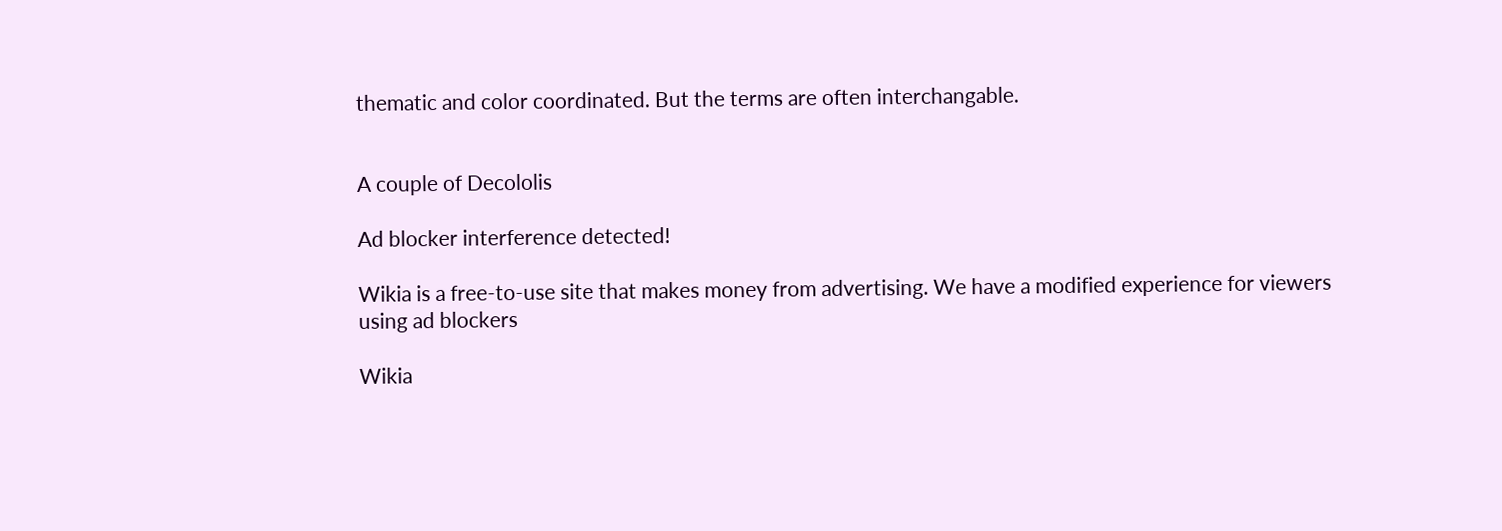thematic and color coordinated. But the terms are often interchangable.


A couple of Decololis

Ad blocker interference detected!

Wikia is a free-to-use site that makes money from advertising. We have a modified experience for viewers using ad blockers

Wikia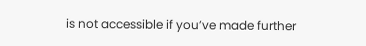is not accessible if you’ve made further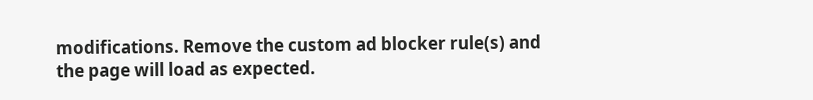modifications. Remove the custom ad blocker rule(s) and the page will load as expected.